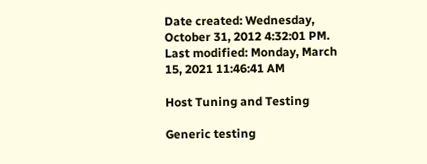Date created: Wednesday, October 31, 2012 4:32:01 PM. Last modified: Monday, March 15, 2021 11:46:41 AM

Host Tuning and Testing

Generic testing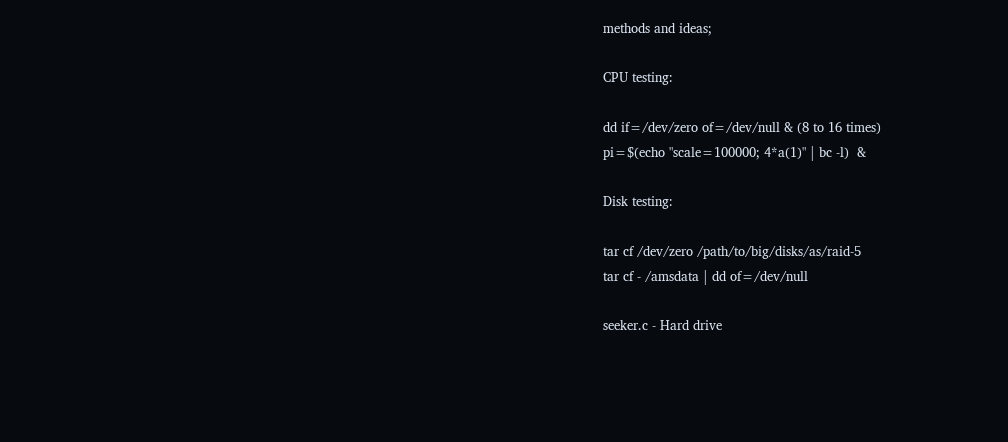methods and ideas;

CPU testing:

dd if=/dev/zero of=/dev/null & (8 to 16 times)
pi=$(echo "scale=100000; 4*a(1)" | bc -l)  &

Disk testing:

tar cf /dev/zero /path/to/big/disks/as/raid-5
tar cf - /amsdata | dd of=/dev/null

seeker.c - Hard drive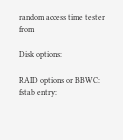random access time tester from

Disk options:

RAID options or BBWC:
fstab entry: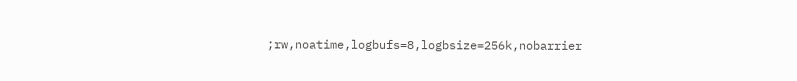;rw,noatime,logbufs=8,logbsize=256k,nobarrier